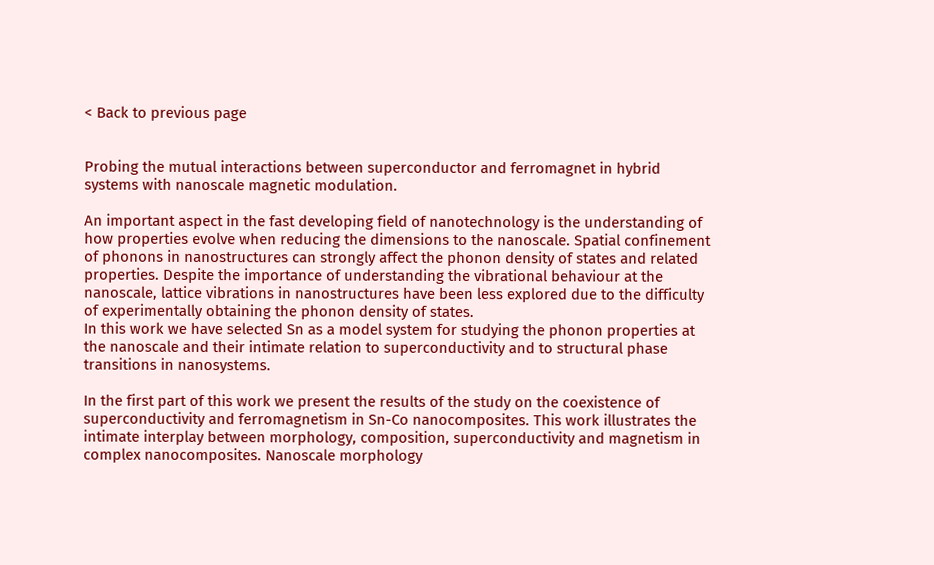< Back to previous page


Probing the mutual interactions between superconductor and ferromagnet in hybrid systems with nanoscale magnetic modulation.

An important aspect in the fast developing field of nanotechnology is the understanding of how properties evolve when reducing the dimensions to the nanoscale. Spatial confinement of phonons in nanostructures can strongly affect the phonon density of states and related properties. Despite the importance of understanding the vibrational behaviour at the nanoscale, lattice vibrations in nanostructures have been less explored due to the difficulty of experimentally obtaining the phonon density of states.
In this work we have selected Sn as a model system for studying the phonon properties at the nanoscale and their intimate relation to superconductivity and to structural phase transitions in nanosystems.

In the first part of this work we present the results of the study on the coexistence of superconductivity and ferromagnetism in Sn-Co nanocomposites. This work illustrates the intimate interplay between morphology, composition, superconductivity and magnetism in complex nanocomposites. Nanoscale morphology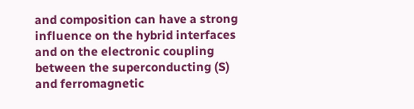and composition can have a strong influence on the hybrid interfaces and on the electronic coupling between the superconducting (S) and ferromagnetic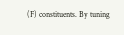(F) constituents. By tuning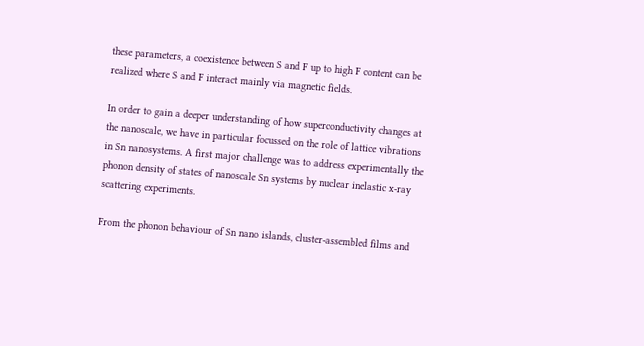these parameters, a coexistence between S and F up to high F content can be realized where S and F interact mainly via magnetic fields.

In order to gain a deeper understanding of how superconductivity changes at the nanoscale, we have in particular focussed on the role of lattice vibrations in Sn nanosystems. A first major challenge was to address experimentally the phonon density of states of nanoscale Sn systems by nuclear inelastic x-ray scattering experiments.

From the phonon behaviour of Sn nano islands, cluster-assembled films and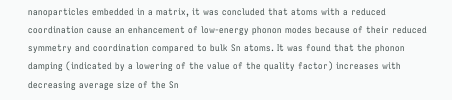nanoparticles embedded in a matrix, it was concluded that atoms with a reduced coordination cause an enhancement of low-energy phonon modes because of their reduced symmetry and coordination compared to bulk Sn atoms. It was found that the phonon damping (indicated by a lowering of the value of the quality factor) increases with decreasing average size of the Sn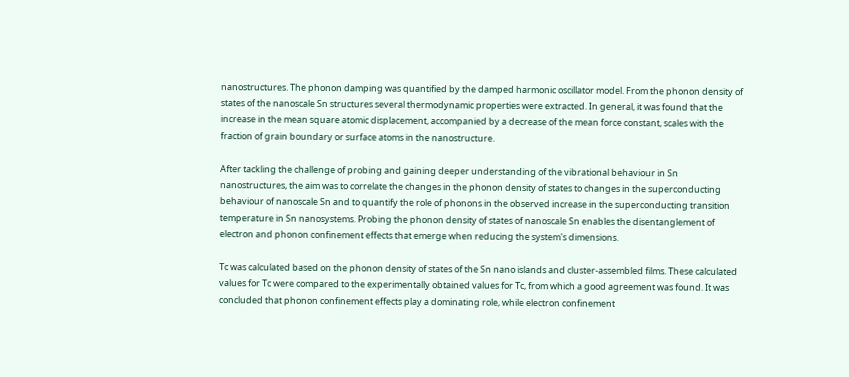nanostructures. The phonon damping was quantified by the damped harmonic oscillator model. From the phonon density of states of the nanoscale Sn structures several thermodynamic properties were extracted. In general, it was found that the increase in the mean square atomic displacement, accompanied by a decrease of the mean force constant, scales with the fraction of grain boundary or surface atoms in the nanostructure.

After tackling the challenge of probing and gaining deeper understanding of the vibrational behaviour in Sn nanostructures, the aim was to correlate the changes in the phonon density of states to changes in the superconducting behaviour of nanoscale Sn and to quantify the role of phonons in the observed increase in the superconducting transition temperature in Sn nanosystems. Probing the phonon density of states of nanoscale Sn enables the disentanglement of electron and phonon confinement effects that emerge when reducing the system's dimensions.

Tc was calculated based on the phonon density of states of the Sn nano islands and cluster-assembled films. These calculated values for Tc were compared to the experimentally obtained values for Tc, from which a good agreement was found. It was concluded that phonon confinement effects play a dominating role, while electron confinement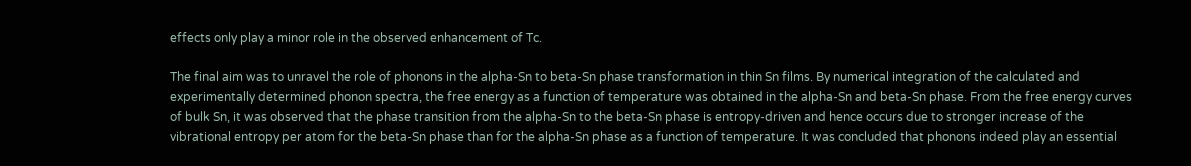effects only play a minor role in the observed enhancement of Tc.

The final aim was to unravel the role of phonons in the alpha-Sn to beta-Sn phase transformation in thin Sn films. By numerical integration of the calculated and experimentally determined phonon spectra, the free energy as a function of temperature was obtained in the alpha-Sn and beta-Sn phase. From the free energy curves of bulk Sn, it was observed that the phase transition from the alpha-Sn to the beta-Sn phase is entropy-driven and hence occurs due to stronger increase of the vibrational entropy per atom for the beta-Sn phase than for the alpha-Sn phase as a function of temperature. It was concluded that phonons indeed play an essential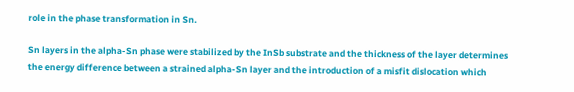role in the phase transformation in Sn.

Sn layers in the alpha-Sn phase were stabilized by the InSb substrate and the thickness of the layer determines the energy difference between a strained alpha-Sn layer and the introduction of a misfit dislocation which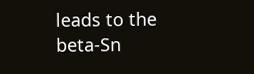leads to the beta-Sn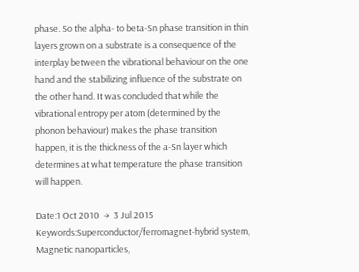phase. So the alpha- to beta-Sn phase transition in thin layers grown on a substrate is a consequence of the interplay between the vibrational behaviour on the one hand and the stabilizing influence of the substrate on the other hand. It was concluded that while the vibrational entropy per atom (determined by the phonon behaviour) makes the phase transition happen, it is the thickness of the a-Sn layer which determines at what temperature the phase transition will happen.

Date:1 Oct 2010  →  3 Jul 2015
Keywords:Superconductor/ferromagnet-hybrid system, Magnetic nanoparticles,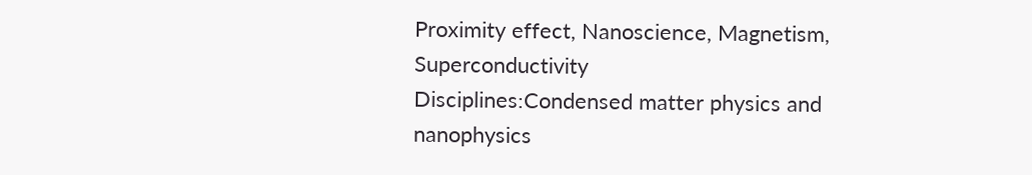Proximity effect, Nanoscience, Magnetism, Superconductivity
Disciplines:Condensed matter physics and nanophysics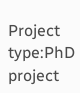Project type:PhD project